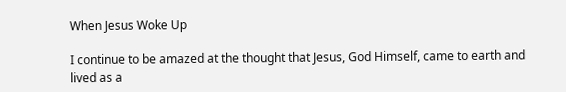When Jesus Woke Up

I continue to be amazed at the thought that Jesus, God Himself, came to earth and lived as a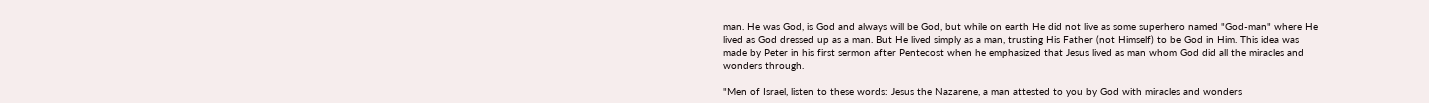man. He was God, is God and always will be God, but while on earth He did not live as some superhero named "God-man" where He lived as God dressed up as a man. But He lived simply as a man, trusting His Father (not Himself) to be God in Him. This idea was made by Peter in his first sermon after Pentecost when he emphasized that Jesus lived as man whom God did all the miracles and wonders through.

"Men of Israel, listen to these words: Jesus the Nazarene, a man attested to you by God with miracles and wonders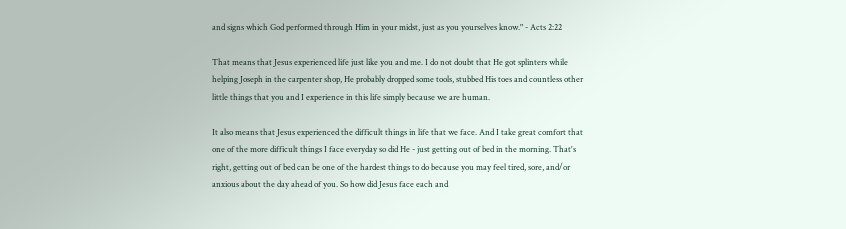and signs which God performed through Him in your midst, just as you yourselves know." - Acts 2:22

That means that Jesus experienced life just like you and me. I do not doubt that He got splinters while helping Joseph in the carpenter shop, He probably dropped some tools, stubbed His toes and countless other little things that you and I experience in this life simply because we are human.

It also means that Jesus experienced the difficult things in life that we face. And I take great comfort that one of the more difficult things I face everyday so did He - just getting out of bed in the morning. That's right, getting out of bed can be one of the hardest things to do because you may feel tired, sore, and/or anxious about the day ahead of you. So how did Jesus face each and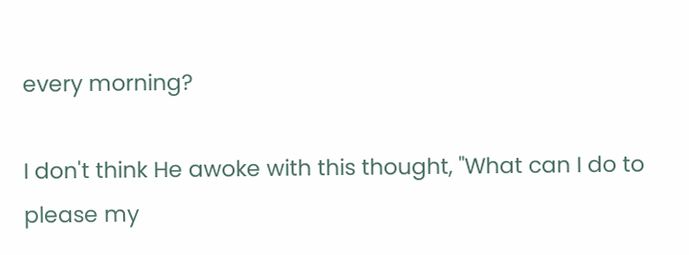every morning?

I don't think He awoke with this thought, "What can I do to please my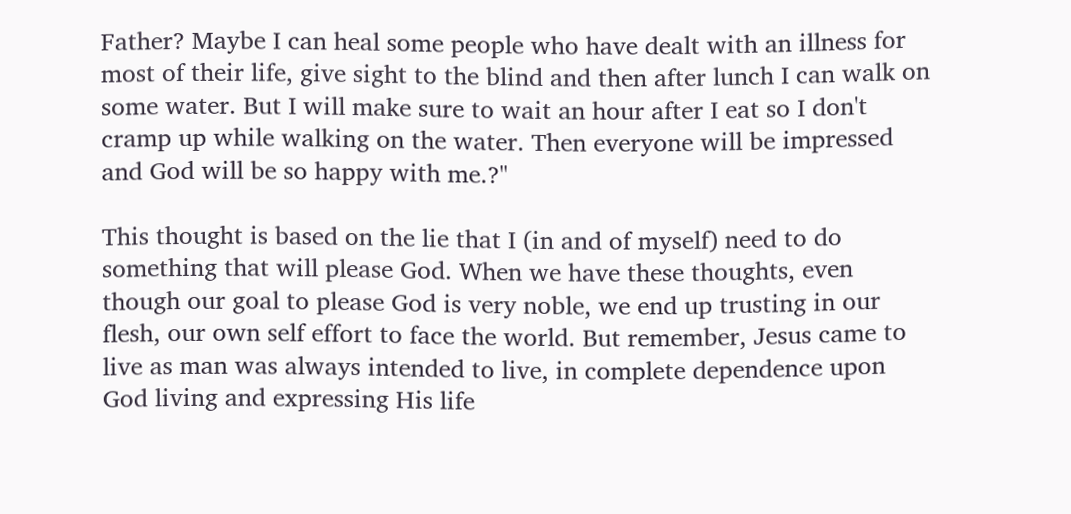Father? Maybe I can heal some people who have dealt with an illness for most of their life, give sight to the blind and then after lunch I can walk on some water. But I will make sure to wait an hour after I eat so I don't cramp up while walking on the water. Then everyone will be impressed and God will be so happy with me.?"

This thought is based on the lie that I (in and of myself) need to do something that will please God. When we have these thoughts, even though our goal to please God is very noble, we end up trusting in our flesh, our own self effort to face the world. But remember, Jesus came to live as man was always intended to live, in complete dependence upon God living and expressing His life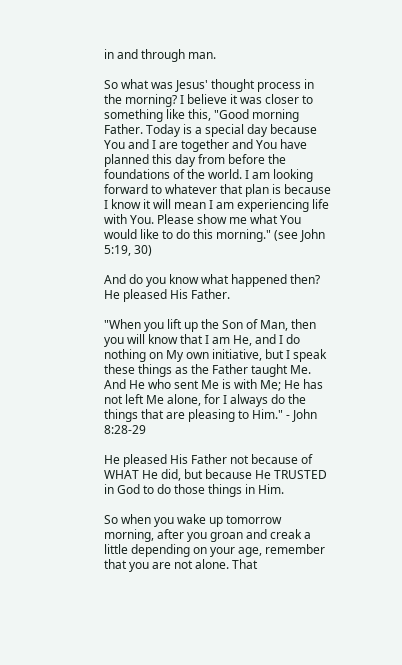in and through man.

So what was Jesus' thought process in the morning? I believe it was closer to something like this, "Good morning Father. Today is a special day because You and I are together and You have planned this day from before the foundations of the world. I am looking forward to whatever that plan is because I know it will mean I am experiencing life with You. Please show me what You would like to do this morning." (see John 5:19, 30)

And do you know what happened then? He pleased His Father.

"When you lift up the Son of Man, then you will know that I am He, and I do nothing on My own initiative, but I speak these things as the Father taught Me. And He who sent Me is with Me; He has not left Me alone, for I always do the things that are pleasing to Him." - John 8:28-29

He pleased His Father not because of WHAT He did, but because He TRUSTED in God to do those things in Him.

So when you wake up tomorrow morning, after you groan and creak a little depending on your age, remember that you are not alone. That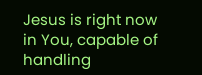Jesus is right now in You, capable of handling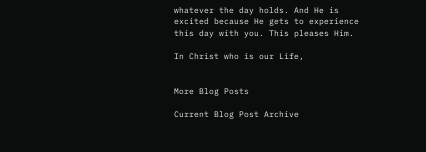whatever the day holds. And He is excited because He gets to experience this day with you. This pleases Him.

In Christ who is our Life,


More Blog Posts

Current Blog Post Archive